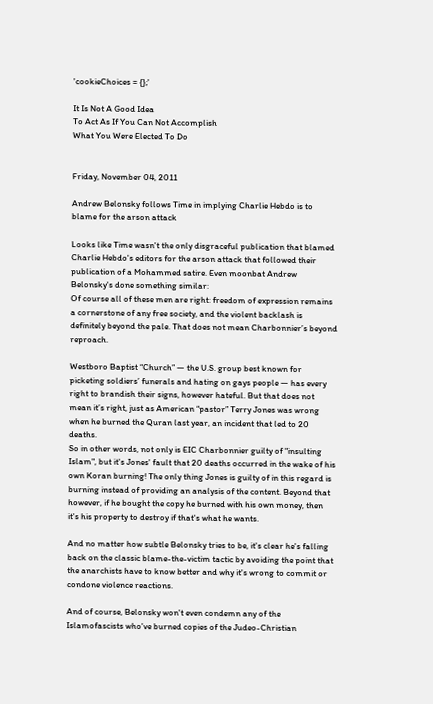'cookieChoices = {};'

It Is Not A Good Idea
To Act As If You Can Not Accomplish
What You Were Elected To Do


Friday, November 04, 2011

Andrew Belonsky follows Time in implying Charlie Hebdo is to blame for the arson attack

Looks like Time wasn't the only disgraceful publication that blamed Charlie Hebdo's editors for the arson attack that followed their publication of a Mohammed satire. Even moonbat Andrew Belonsky's done something similar:
Of course all of these men are right: freedom of expression remains a cornerstone of any free society, and the violent backlash is definitely beyond the pale. That does not mean Charbonnier’s beyond reproach.

Westboro Baptist “Church” — the U.S. group best known for picketing soldiers’ funerals and hating on gays people — has every right to brandish their signs, however hateful. But that does not mean it’s right, just as American “pastor” Terry Jones was wrong when he burned the Quran last year, an incident that led to 20 deaths.
So in other words, not only is EIC Charbonnier guilty of "insulting Islam", but it's Jones' fault that 20 deaths occurred in the wake of his own Koran burning! The only thing Jones is guilty of in this regard is burning instead of providing an analysis of the content. Beyond that however, if he bought the copy he burned with his own money, then it's his property to destroy if that's what he wants.

And no matter how subtle Belonsky tries to be, it's clear he's falling back on the classic blame-the-victim tactic by avoiding the point that the anarchists have to know better and why it's wrong to commit or condone violence reactions.

And of course, Belonsky won't even condemn any of the Islamofascists who've burned copies of the Judeo-Christian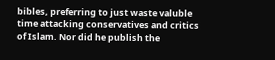bibles, preferring to just waste valuble time attacking conservatives and critics of Islam. Nor did he publish the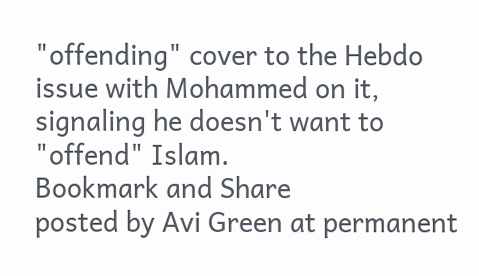"offending" cover to the Hebdo issue with Mohammed on it, signaling he doesn't want to "offend" Islam.
Bookmark and Share
posted by Avi Green at permanent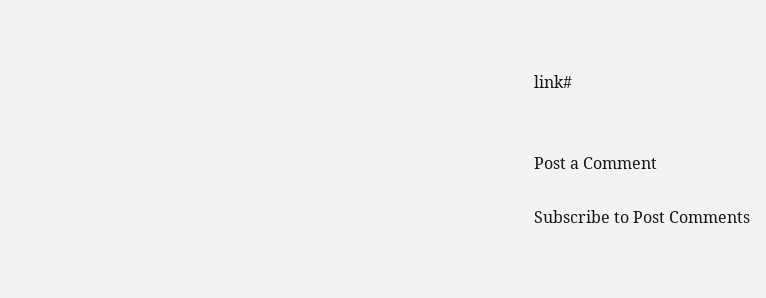link#


Post a Comment

Subscribe to Post Comments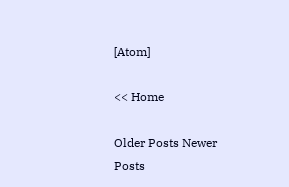[Atom]

<< Home

Older Posts Newer Posts